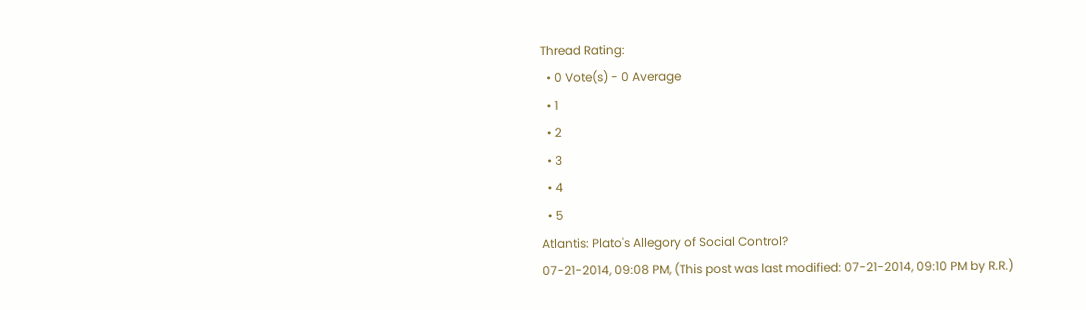Thread Rating:
  • 0 Vote(s) - 0 Average
  • 1
  • 2
  • 3
  • 4
  • 5
Atlantis: Plato's Allegory of Social Control?
07-21-2014, 09:08 PM, (This post was last modified: 07-21-2014, 09:10 PM by R.R.)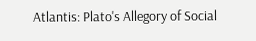Atlantis: Plato's Allegory of Social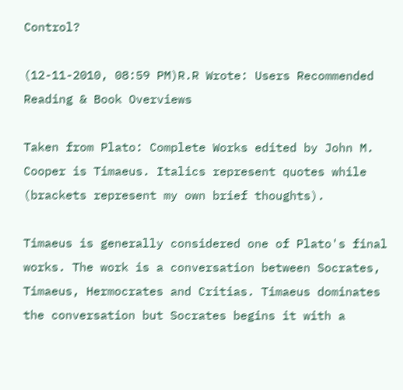Control?

(12-11-2010, 08:59 PM)R.R Wrote: Users Recommended Reading & Book Overviews

Taken from Plato: Complete Works edited by John M. Cooper is Timaeus. Italics represent quotes while (brackets represent my own brief thoughts).

Timaeus is generally considered one of Plato's final works. The work is a conversation between Socrates, Timaeus, Hermocrates and Critias. Timaeus dominates the conversation but Socrates begins it with a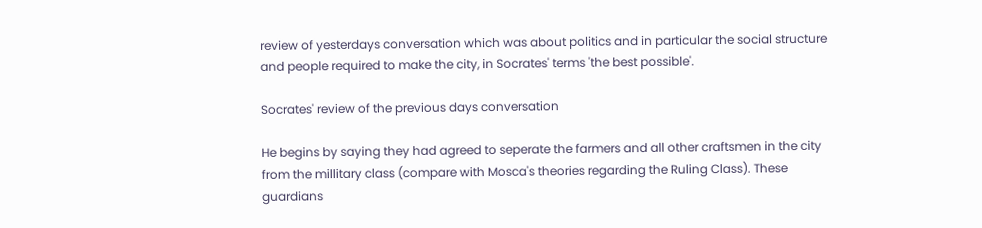review of yesterdays conversation which was about politics and in particular the social structure and people required to make the city, in Socrates' terms 'the best possible'.

Socrates' review of the previous days conversation

He begins by saying they had agreed to seperate the farmers and all other craftsmen in the city from the millitary class (compare with Mosca's theories regarding the Ruling Class). These guardians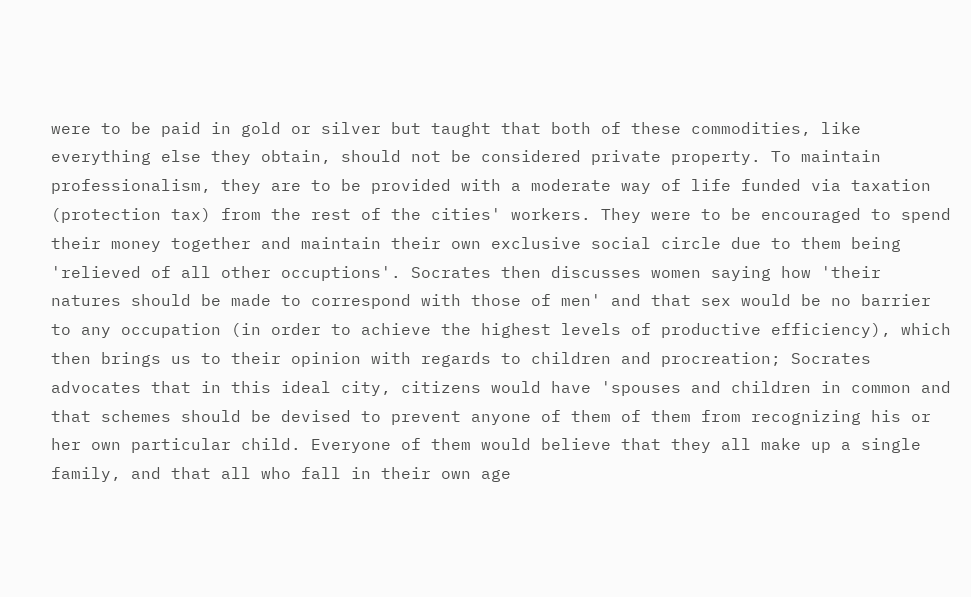were to be paid in gold or silver but taught that both of these commodities, like everything else they obtain, should not be considered private property. To maintain professionalism, they are to be provided with a moderate way of life funded via taxation (protection tax) from the rest of the cities' workers. They were to be encouraged to spend their money together and maintain their own exclusive social circle due to them being 'relieved of all other occuptions'. Socrates then discusses women saying how 'their natures should be made to correspond with those of men' and that sex would be no barrier to any occupation (in order to achieve the highest levels of productive efficiency), which then brings us to their opinion with regards to children and procreation; Socrates advocates that in this ideal city, citizens would have 'spouses and children in common and that schemes should be devised to prevent anyone of them of them from recognizing his or her own particular child. Everyone of them would believe that they all make up a single family, and that all who fall in their own age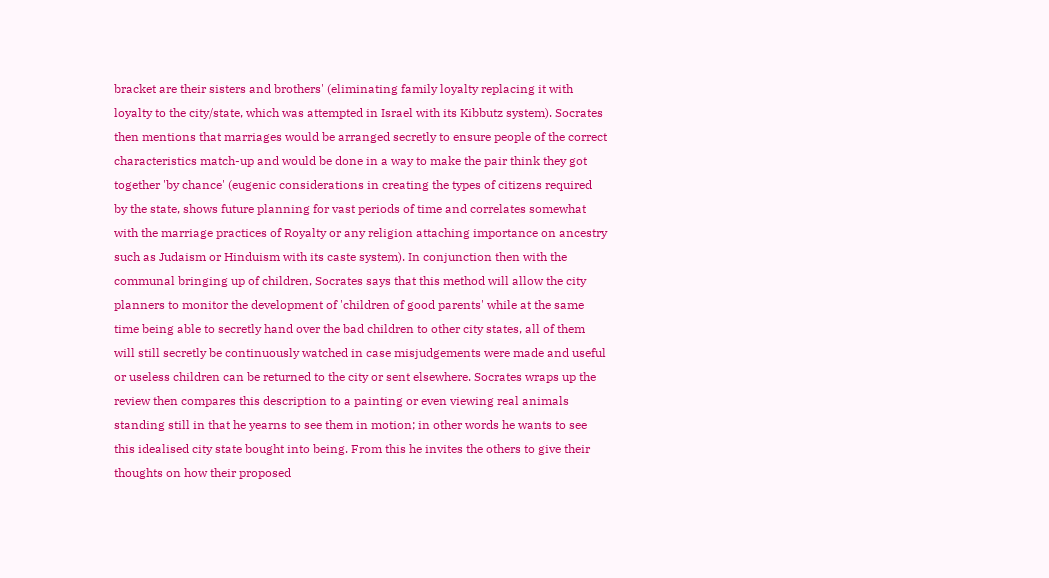bracket are their sisters and brothers' (eliminating family loyalty replacing it with loyalty to the city/state, which was attempted in Israel with its Kibbutz system). Socrates then mentions that marriages would be arranged secretly to ensure people of the correct characteristics match-up and would be done in a way to make the pair think they got together 'by chance' (eugenic considerations in creating the types of citizens required by the state, shows future planning for vast periods of time and correlates somewhat with the marriage practices of Royalty or any religion attaching importance on ancestry such as Judaism or Hinduism with its caste system). In conjunction then with the communal bringing up of children, Socrates says that this method will allow the city planners to monitor the development of 'children of good parents' while at the same time being able to secretly hand over the bad children to other city states, all of them will still secretly be continuously watched in case misjudgements were made and useful or useless children can be returned to the city or sent elsewhere. Socrates wraps up the review then compares this description to a painting or even viewing real animals standing still in that he yearns to see them in motion; in other words he wants to see this idealised city state bought into being. From this he invites the others to give their thoughts on how their proposed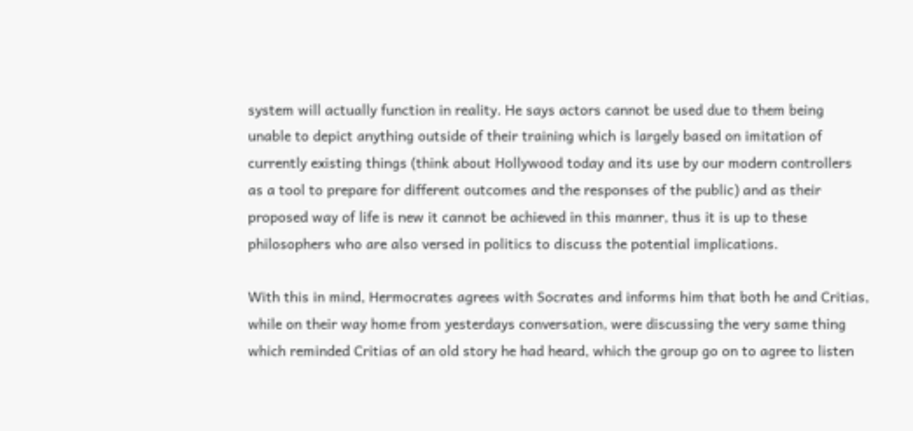system will actually function in reality. He says actors cannot be used due to them being unable to depict anything outside of their training which is largely based on imitation of currently existing things (think about Hollywood today and its use by our modern controllers as a tool to prepare for different outcomes and the responses of the public) and as their proposed way of life is new it cannot be achieved in this manner, thus it is up to these philosophers who are also versed in politics to discuss the potential implications.

With this in mind, Hermocrates agrees with Socrates and informs him that both he and Critias, while on their way home from yesterdays conversation, were discussing the very same thing which reminded Critias of an old story he had heard, which the group go on to agree to listen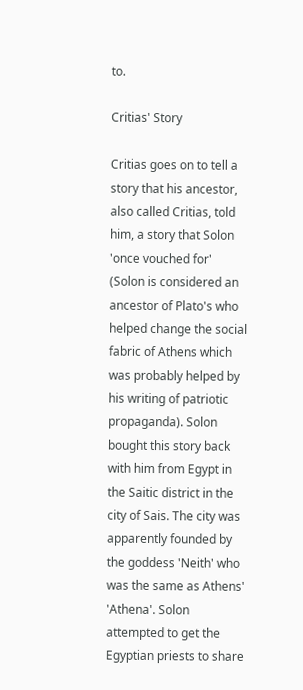to.

Critias' Story

Critias goes on to tell a story that his ancestor, also called Critias, told him, a story that Solon 'once vouched for' (Solon is considered an ancestor of Plato's who helped change the social fabric of Athens which was probably helped by his writing of patriotic propaganda). Solon bought this story back with him from Egypt in the Saitic district in the city of Sais. The city was apparently founded by the goddess 'Neith' who was the same as Athens' 'Athena'. Solon attempted to get the Egyptian priests to share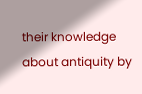their knowledge about antiquity by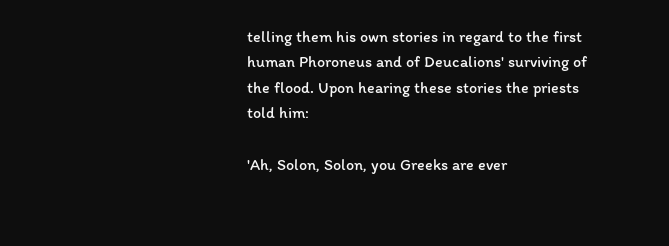telling them his own stories in regard to the first human Phoroneus and of Deucalions' surviving of the flood. Upon hearing these stories the priests told him:

'Ah, Solon, Solon, you Greeks are ever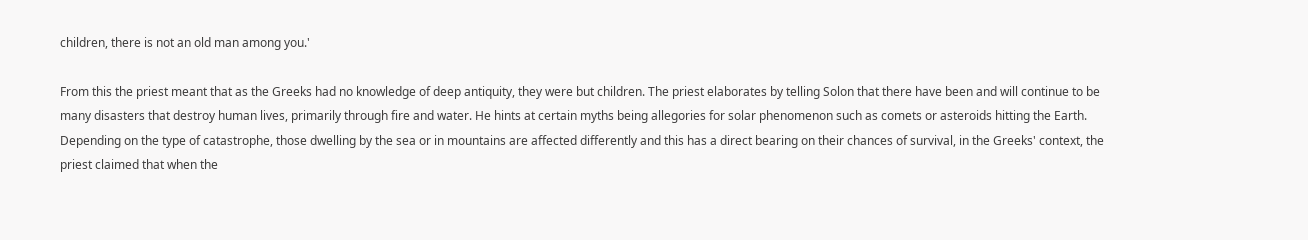children, there is not an old man among you.'

From this the priest meant that as the Greeks had no knowledge of deep antiquity, they were but children. The priest elaborates by telling Solon that there have been and will continue to be many disasters that destroy human lives, primarily through fire and water. He hints at certain myths being allegories for solar phenomenon such as comets or asteroids hitting the Earth. Depending on the type of catastrophe, those dwelling by the sea or in mountains are affected differently and this has a direct bearing on their chances of survival, in the Greeks' context, the priest claimed that when the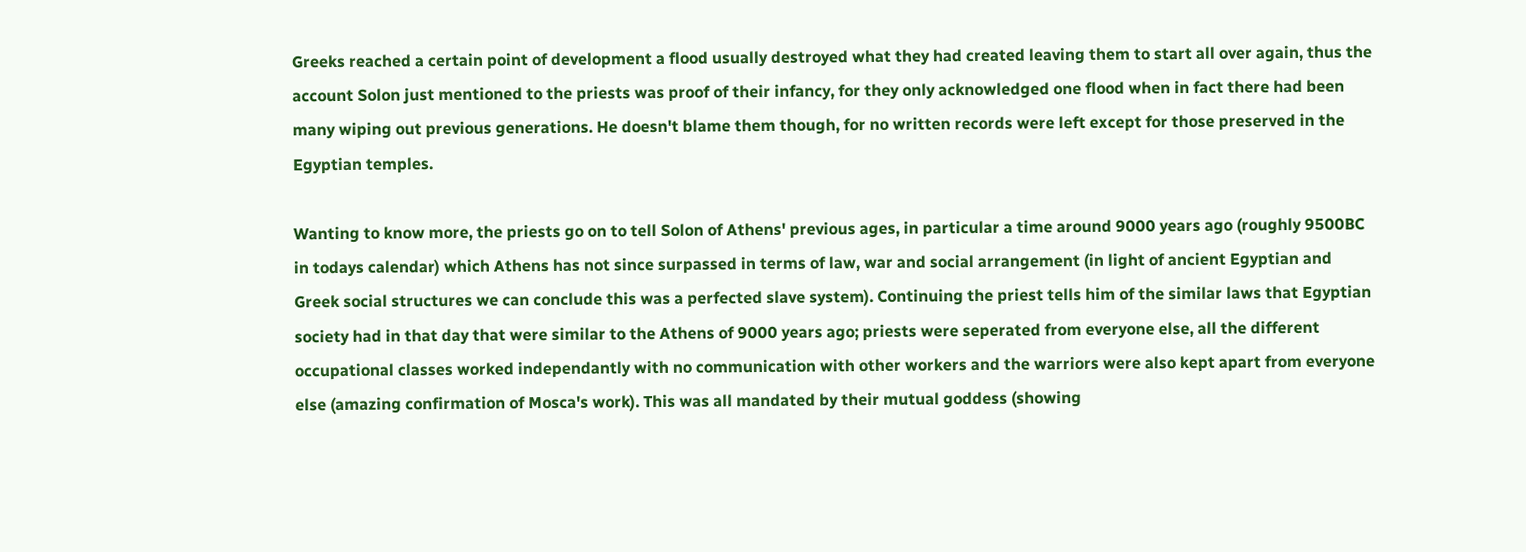Greeks reached a certain point of development a flood usually destroyed what they had created leaving them to start all over again, thus the account Solon just mentioned to the priests was proof of their infancy, for they only acknowledged one flood when in fact there had been many wiping out previous generations. He doesn't blame them though, for no written records were left except for those preserved in the Egyptian temples.

Wanting to know more, the priests go on to tell Solon of Athens' previous ages, in particular a time around 9000 years ago (roughly 9500BC in todays calendar) which Athens has not since surpassed in terms of law, war and social arrangement (in light of ancient Egyptian and Greek social structures we can conclude this was a perfected slave system). Continuing the priest tells him of the similar laws that Egyptian society had in that day that were similar to the Athens of 9000 years ago; priests were seperated from everyone else, all the different occupational classes worked independantly with no communication with other workers and the warriors were also kept apart from everyone else (amazing confirmation of Mosca's work). This was all mandated by their mutual goddess (showing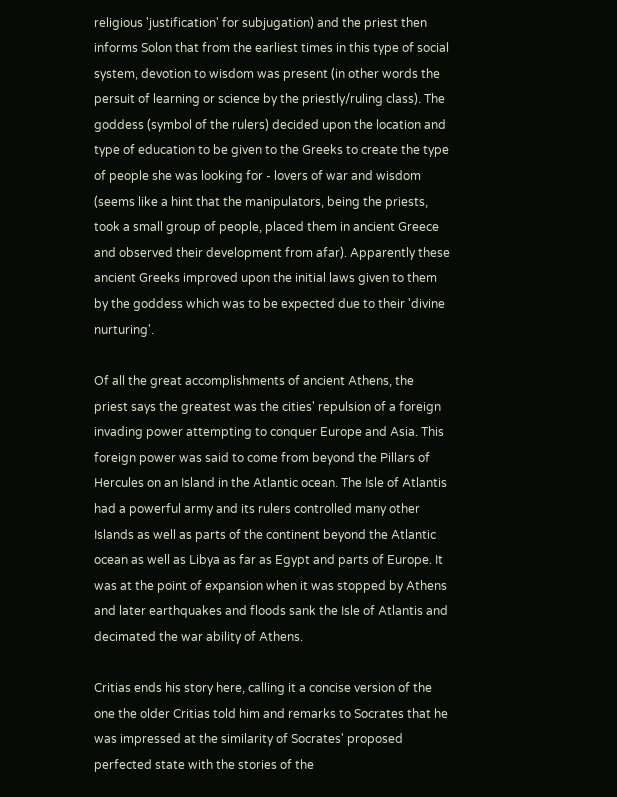religious 'justification' for subjugation) and the priest then informs Solon that from the earliest times in this type of social system, devotion to wisdom was present (in other words the persuit of learning or science by the priestly/ruling class). The goddess (symbol of the rulers) decided upon the location and type of education to be given to the Greeks to create the type of people she was looking for - lovers of war and wisdom (seems like a hint that the manipulators, being the priests, took a small group of people, placed them in ancient Greece and observed their development from afar). Apparently these ancient Greeks improved upon the initial laws given to them by the goddess which was to be expected due to their 'divine nurturing'.

Of all the great accomplishments of ancient Athens, the priest says the greatest was the cities' repulsion of a foreign invading power attempting to conquer Europe and Asia. This foreign power was said to come from beyond the Pillars of Hercules on an Island in the Atlantic ocean. The Isle of Atlantis had a powerful army and its rulers controlled many other Islands as well as parts of the continent beyond the Atlantic ocean as well as Libya as far as Egypt and parts of Europe. It was at the point of expansion when it was stopped by Athens and later earthquakes and floods sank the Isle of Atlantis and decimated the war ability of Athens.

Critias ends his story here, calling it a concise version of the one the older Critias told him and remarks to Socrates that he was impressed at the similarity of Socrates' proposed perfected state with the stories of the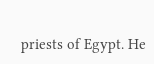priests of Egypt. He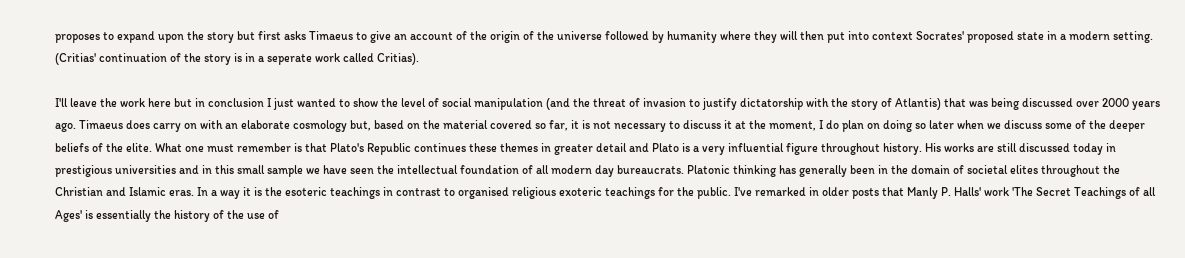proposes to expand upon the story but first asks Timaeus to give an account of the origin of the universe followed by humanity where they will then put into context Socrates' proposed state in a modern setting. (Critias' continuation of the story is in a seperate work called Critias).

I'll leave the work here but in conclusion I just wanted to show the level of social manipulation (and the threat of invasion to justify dictatorship with the story of Atlantis) that was being discussed over 2000 years ago. Timaeus does carry on with an elaborate cosmology but, based on the material covered so far, it is not necessary to discuss it at the moment, I do plan on doing so later when we discuss some of the deeper beliefs of the elite. What one must remember is that Plato's Republic continues these themes in greater detail and Plato is a very influential figure throughout history. His works are still discussed today in prestigious universities and in this small sample we have seen the intellectual foundation of all modern day bureaucrats. Platonic thinking has generally been in the domain of societal elites throughout the Christian and Islamic eras. In a way it is the esoteric teachings in contrast to organised religious exoteric teachings for the public. I've remarked in older posts that Manly P. Halls' work 'The Secret Teachings of all Ages' is essentially the history of the use of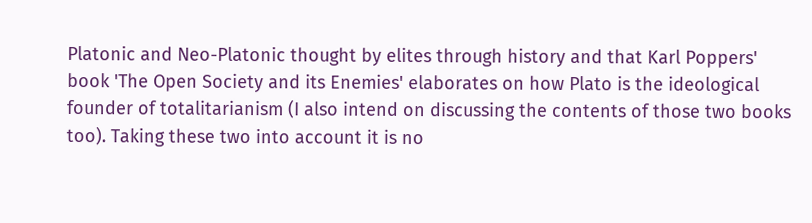Platonic and Neo-Platonic thought by elites through history and that Karl Poppers' book 'The Open Society and its Enemies' elaborates on how Plato is the ideological founder of totalitarianism (I also intend on discussing the contents of those two books too). Taking these two into account it is no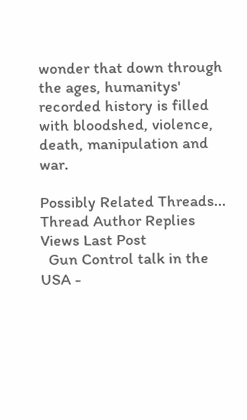wonder that down through the ages, humanitys' recorded history is filled with bloodshed, violence, death, manipulation and war.

Possibly Related Threads...
Thread Author Replies Views Last Post
  Gun Control talk in the USA -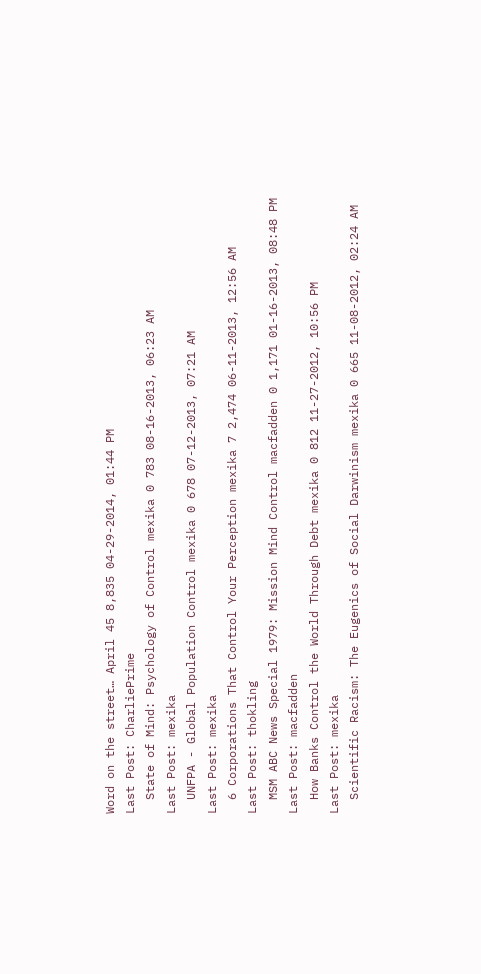Word on the street… April 45 8,835 04-29-2014, 01:44 PM
Last Post: CharliePrime
  State of Mind: Psychology of Control mexika 0 783 08-16-2013, 06:23 AM
Last Post: mexika
  UNFPA - Global Population Control mexika 0 678 07-12-2013, 07:21 AM
Last Post: mexika
  6 Corporations That Control Your Perception mexika 7 2,474 06-11-2013, 12:56 AM
Last Post: thokling
  MSM ABC News Special 1979: Mission Mind Control macfadden 0 1,171 01-16-2013, 08:48 PM
Last Post: macfadden
  How Banks Control the World Through Debt mexika 0 812 11-27-2012, 10:56 PM
Last Post: mexika
  Scientific Racism: The Eugenics of Social Darwinism mexika 0 665 11-08-2012, 02:24 AM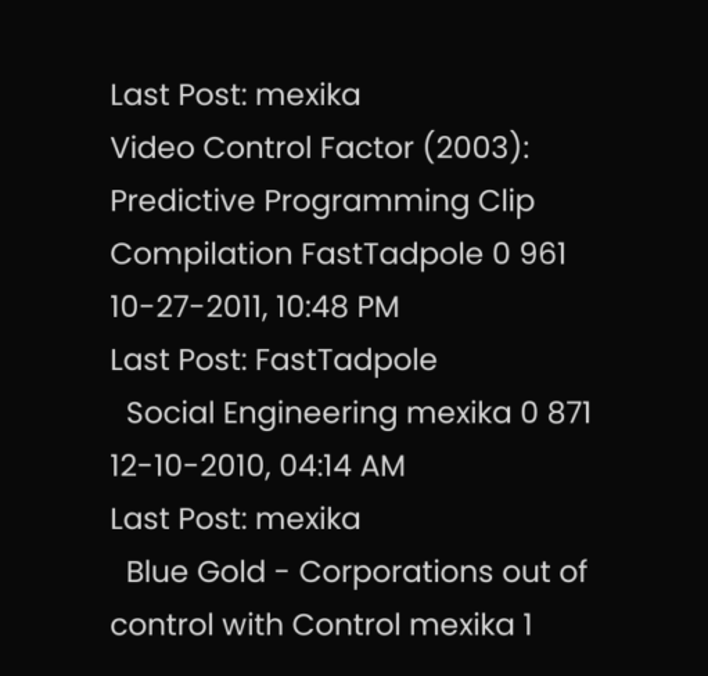Last Post: mexika
Video Control Factor (2003): Predictive Programming Clip Compilation FastTadpole 0 961 10-27-2011, 10:48 PM
Last Post: FastTadpole
  Social Engineering mexika 0 871 12-10-2010, 04:14 AM
Last Post: mexika
  Blue Gold - Corporations out of control with Control mexika 1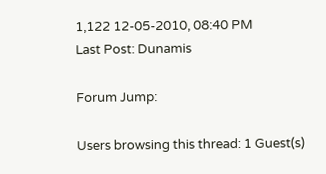1,122 12-05-2010, 08:40 PM
Last Post: Dunamis

Forum Jump:

Users browsing this thread: 1 Guest(s)